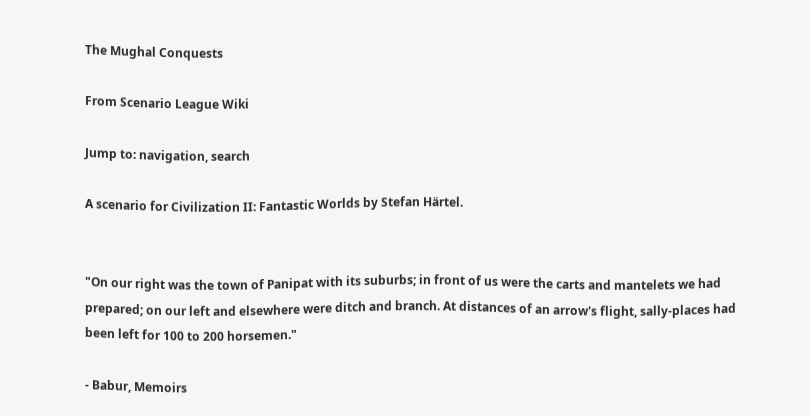The Mughal Conquests

From Scenario League Wiki

Jump to: navigation, search

A scenario for Civilization II: Fantastic Worlds by Stefan Härtel.


"On our right was the town of Panipat with its suburbs; in front of us were the carts and mantelets we had prepared; on our left and elsewhere were ditch and branch. At distances of an arrow's flight, sally-places had been left for 100 to 200 horsemen."

- Babur, Memoirs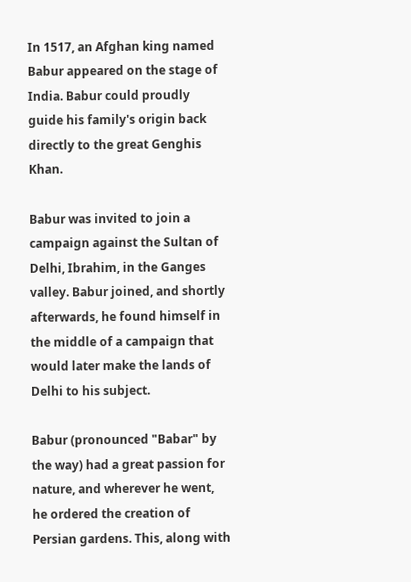In 1517, an Afghan king named Babur appeared on the stage of India. Babur could proudly guide his family's origin back directly to the great Genghis Khan.

Babur was invited to join a campaign against the Sultan of Delhi, Ibrahim, in the Ganges valley. Babur joined, and shortly afterwards, he found himself in the middle of a campaign that would later make the lands of Delhi to his subject.

Babur (pronounced "Babar" by the way) had a great passion for nature, and wherever he went, he ordered the creation of Persian gardens. This, along with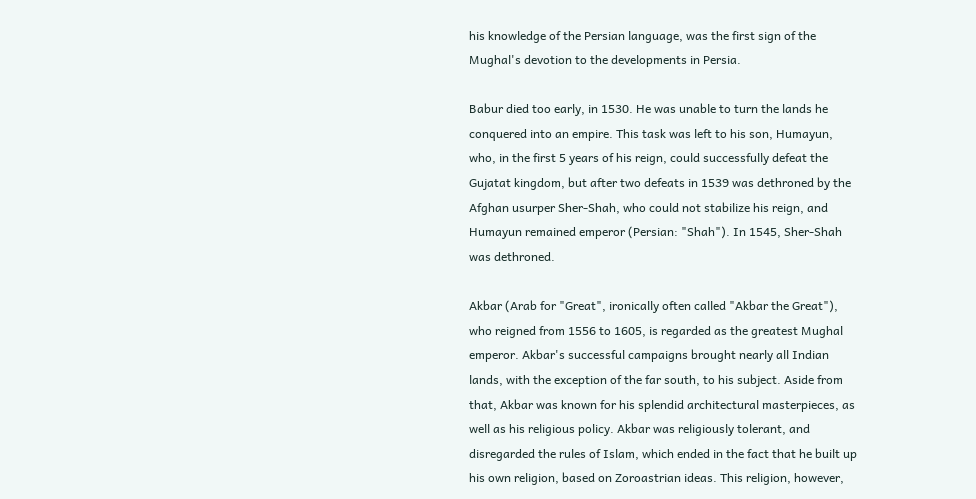his knowledge of the Persian language, was the first sign of the Mughal's devotion to the developments in Persia.

Babur died too early, in 1530. He was unable to turn the lands he conquered into an empire. This task was left to his son, Humayun, who, in the first 5 years of his reign, could successfully defeat the Gujatat kingdom, but after two defeats in 1539 was dethroned by the Afghan usurper Sher-Shah, who could not stabilize his reign, and Humayun remained emperor (Persian: "Shah"). In 1545, Sher-Shah was dethroned.

Akbar (Arab for "Great", ironically often called "Akbar the Great"), who reigned from 1556 to 1605, is regarded as the greatest Mughal emperor. Akbar's successful campaigns brought nearly all Indian lands, with the exception of the far south, to his subject. Aside from that, Akbar was known for his splendid architectural masterpieces, as well as his religious policy. Akbar was religiously tolerant, and disregarded the rules of Islam, which ended in the fact that he built up his own religion, based on Zoroastrian ideas. This religion, however,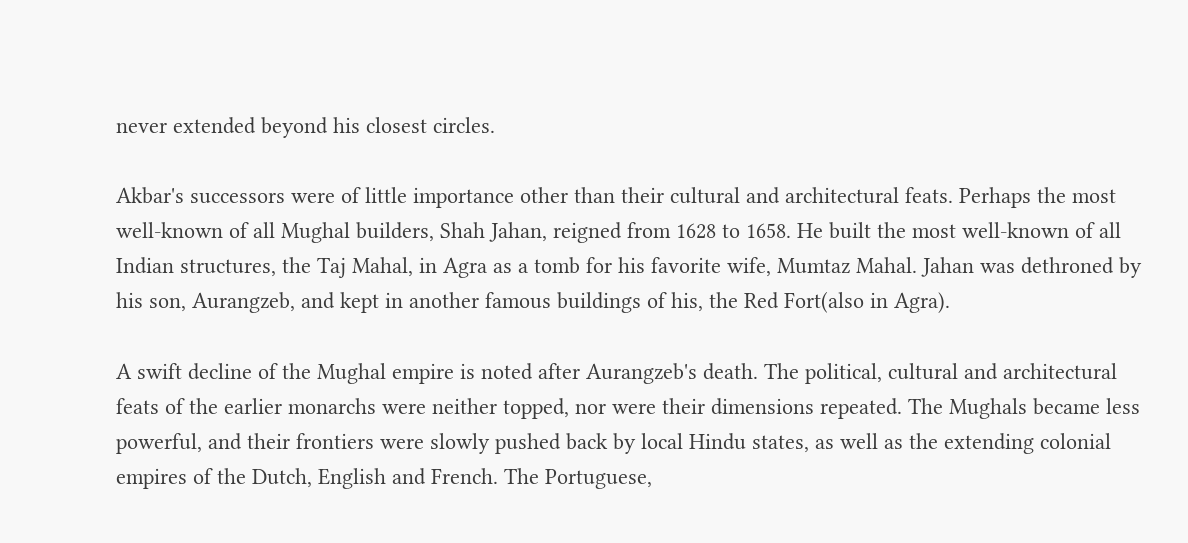never extended beyond his closest circles.

Akbar's successors were of little importance other than their cultural and architectural feats. Perhaps the most well-known of all Mughal builders, Shah Jahan, reigned from 1628 to 1658. He built the most well-known of all Indian structures, the Taj Mahal, in Agra as a tomb for his favorite wife, Mumtaz Mahal. Jahan was dethroned by his son, Aurangzeb, and kept in another famous buildings of his, the Red Fort(also in Agra).

A swift decline of the Mughal empire is noted after Aurangzeb's death. The political, cultural and architectural feats of the earlier monarchs were neither topped, nor were their dimensions repeated. The Mughals became less powerful, and their frontiers were slowly pushed back by local Hindu states, as well as the extending colonial empires of the Dutch, English and French. The Portuguese,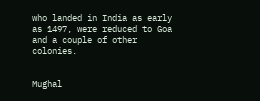who landed in India as early as 1497, were reduced to Goa and a couple of other colonies.


Mughal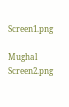Screen1.png

Mughal Screen2.png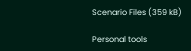Scenario Files (359 kB)

Personal tools